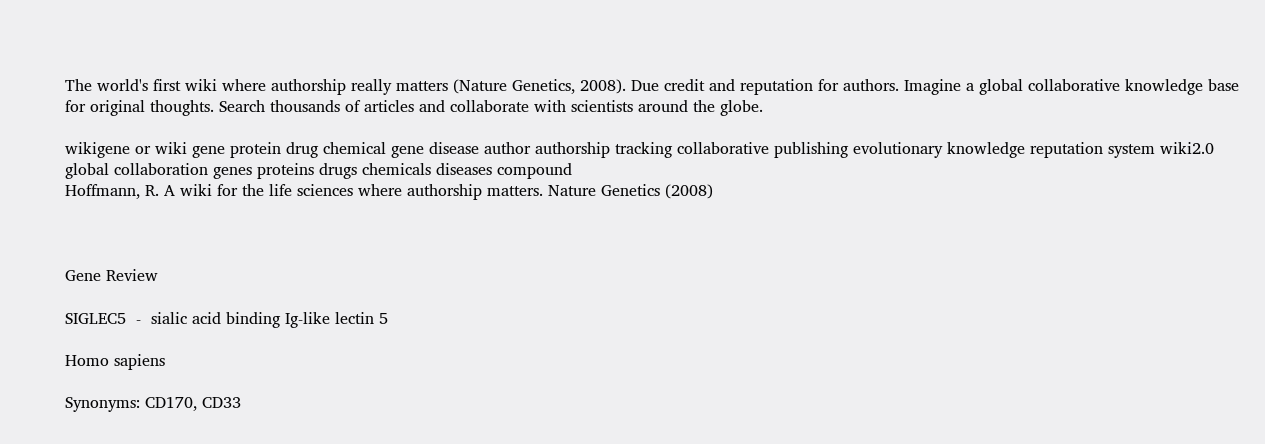The world's first wiki where authorship really matters (Nature Genetics, 2008). Due credit and reputation for authors. Imagine a global collaborative knowledge base for original thoughts. Search thousands of articles and collaborate with scientists around the globe.

wikigene or wiki gene protein drug chemical gene disease author authorship tracking collaborative publishing evolutionary knowledge reputation system wiki2.0 global collaboration genes proteins drugs chemicals diseases compound
Hoffmann, R. A wiki for the life sciences where authorship matters. Nature Genetics (2008)



Gene Review

SIGLEC5  -  sialic acid binding Ig-like lectin 5

Homo sapiens

Synonyms: CD170, CD33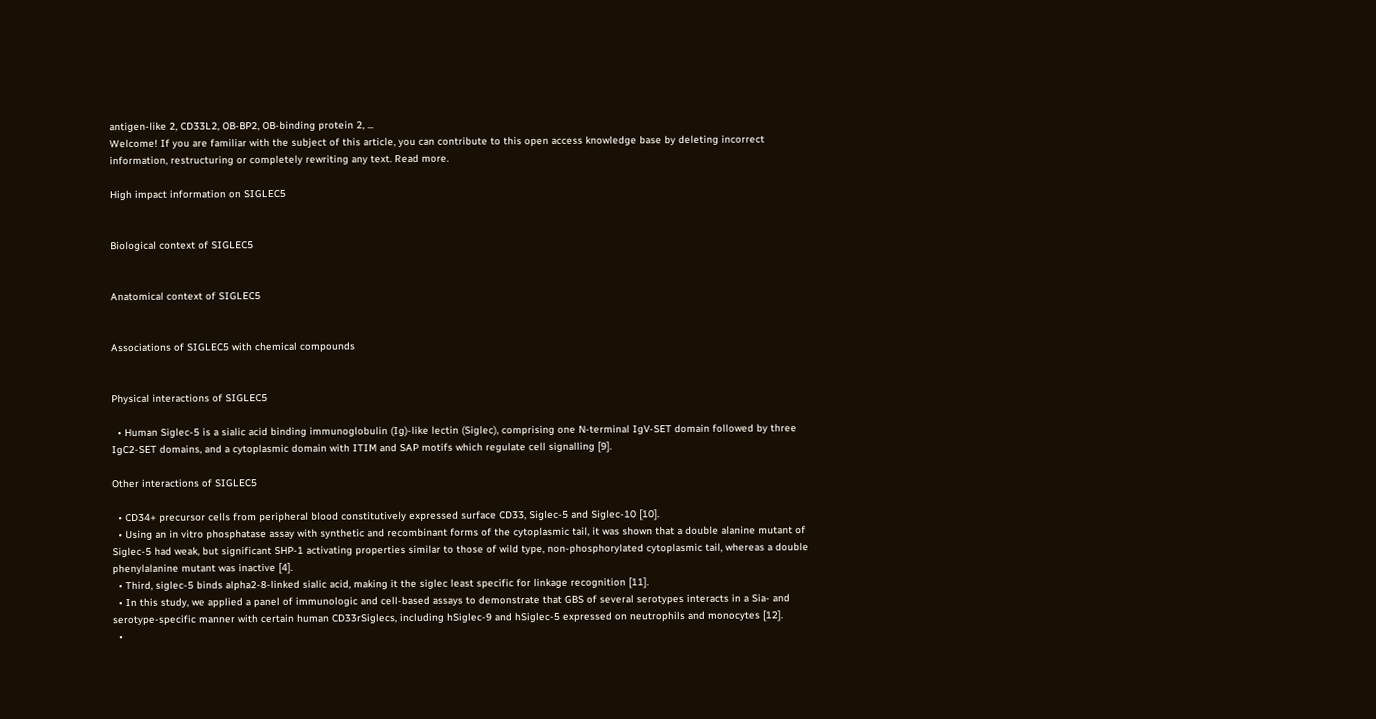antigen-like 2, CD33L2, OB-BP2, OB-binding protein 2, ...
Welcome! If you are familiar with the subject of this article, you can contribute to this open access knowledge base by deleting incorrect information, restructuring or completely rewriting any text. Read more.

High impact information on SIGLEC5


Biological context of SIGLEC5


Anatomical context of SIGLEC5


Associations of SIGLEC5 with chemical compounds


Physical interactions of SIGLEC5

  • Human Siglec-5 is a sialic acid binding immunoglobulin (Ig)-like lectin (Siglec), comprising one N-terminal IgV-SET domain followed by three IgC2-SET domains, and a cytoplasmic domain with ITIM and SAP motifs which regulate cell signalling [9].

Other interactions of SIGLEC5

  • CD34+ precursor cells from peripheral blood constitutively expressed surface CD33, Siglec-5 and Siglec-10 [10].
  • Using an in vitro phosphatase assay with synthetic and recombinant forms of the cytoplasmic tail, it was shown that a double alanine mutant of Siglec-5 had weak, but significant SHP-1 activating properties similar to those of wild type, non-phosphorylated cytoplasmic tail, whereas a double phenylalanine mutant was inactive [4].
  • Third, siglec-5 binds alpha2-8-linked sialic acid, making it the siglec least specific for linkage recognition [11].
  • In this study, we applied a panel of immunologic and cell-based assays to demonstrate that GBS of several serotypes interacts in a Sia- and serotype-specific manner with certain human CD33rSiglecs, including hSiglec-9 and hSiglec-5 expressed on neutrophils and monocytes [12].
  •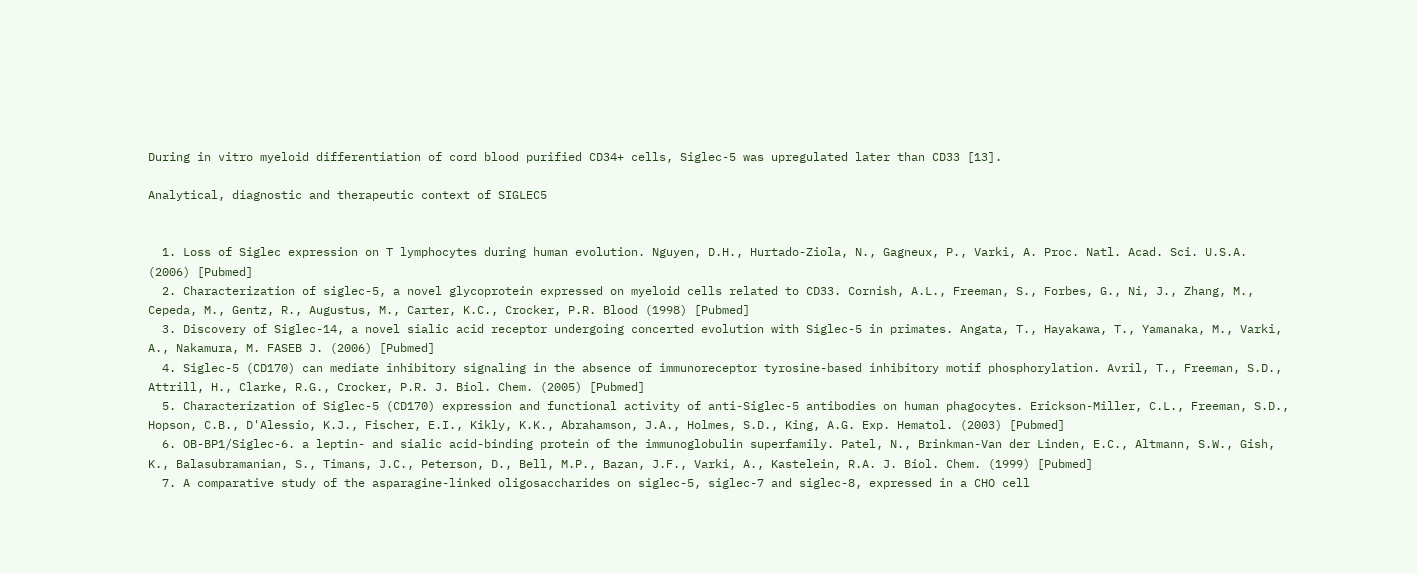During in vitro myeloid differentiation of cord blood purified CD34+ cells, Siglec-5 was upregulated later than CD33 [13].

Analytical, diagnostic and therapeutic context of SIGLEC5


  1. Loss of Siglec expression on T lymphocytes during human evolution. Nguyen, D.H., Hurtado-Ziola, N., Gagneux, P., Varki, A. Proc. Natl. Acad. Sci. U.S.A. (2006) [Pubmed]
  2. Characterization of siglec-5, a novel glycoprotein expressed on myeloid cells related to CD33. Cornish, A.L., Freeman, S., Forbes, G., Ni, J., Zhang, M., Cepeda, M., Gentz, R., Augustus, M., Carter, K.C., Crocker, P.R. Blood (1998) [Pubmed]
  3. Discovery of Siglec-14, a novel sialic acid receptor undergoing concerted evolution with Siglec-5 in primates. Angata, T., Hayakawa, T., Yamanaka, M., Varki, A., Nakamura, M. FASEB J. (2006) [Pubmed]
  4. Siglec-5 (CD170) can mediate inhibitory signaling in the absence of immunoreceptor tyrosine-based inhibitory motif phosphorylation. Avril, T., Freeman, S.D., Attrill, H., Clarke, R.G., Crocker, P.R. J. Biol. Chem. (2005) [Pubmed]
  5. Characterization of Siglec-5 (CD170) expression and functional activity of anti-Siglec-5 antibodies on human phagocytes. Erickson-Miller, C.L., Freeman, S.D., Hopson, C.B., D'Alessio, K.J., Fischer, E.I., Kikly, K.K., Abrahamson, J.A., Holmes, S.D., King, A.G. Exp. Hematol. (2003) [Pubmed]
  6. OB-BP1/Siglec-6. a leptin- and sialic acid-binding protein of the immunoglobulin superfamily. Patel, N., Brinkman-Van der Linden, E.C., Altmann, S.W., Gish, K., Balasubramanian, S., Timans, J.C., Peterson, D., Bell, M.P., Bazan, J.F., Varki, A., Kastelein, R.A. J. Biol. Chem. (1999) [Pubmed]
  7. A comparative study of the asparagine-linked oligosaccharides on siglec-5, siglec-7 and siglec-8, expressed in a CHO cell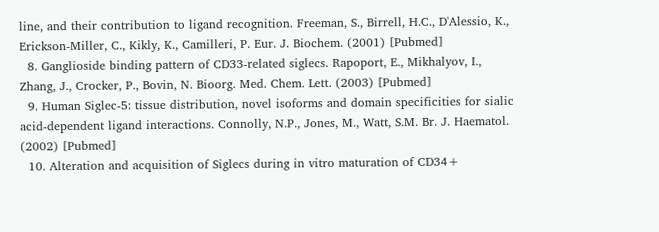line, and their contribution to ligand recognition. Freeman, S., Birrell, H.C., D'Alessio, K., Erickson-Miller, C., Kikly, K., Camilleri, P. Eur. J. Biochem. (2001) [Pubmed]
  8. Ganglioside binding pattern of CD33-related siglecs. Rapoport, E., Mikhalyov, I., Zhang, J., Crocker, P., Bovin, N. Bioorg. Med. Chem. Lett. (2003) [Pubmed]
  9. Human Siglec-5: tissue distribution, novel isoforms and domain specificities for sialic acid-dependent ligand interactions. Connolly, N.P., Jones, M., Watt, S.M. Br. J. Haematol. (2002) [Pubmed]
  10. Alteration and acquisition of Siglecs during in vitro maturation of CD34+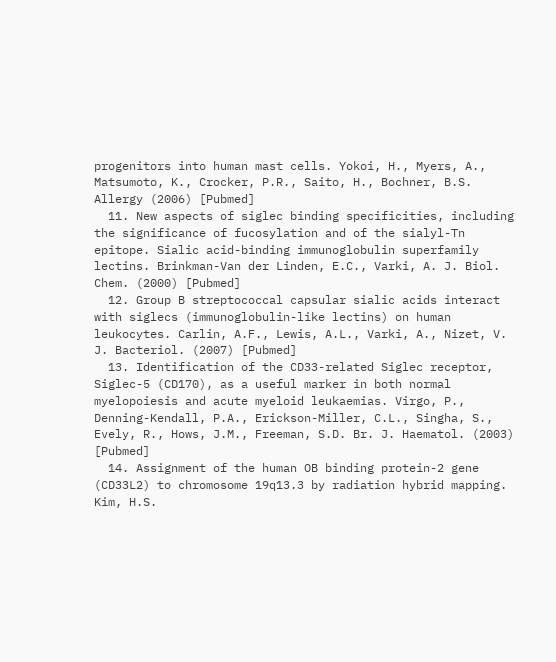progenitors into human mast cells. Yokoi, H., Myers, A., Matsumoto, K., Crocker, P.R., Saito, H., Bochner, B.S. Allergy (2006) [Pubmed]
  11. New aspects of siglec binding specificities, including the significance of fucosylation and of the sialyl-Tn epitope. Sialic acid-binding immunoglobulin superfamily lectins. Brinkman-Van der Linden, E.C., Varki, A. J. Biol. Chem. (2000) [Pubmed]
  12. Group B streptococcal capsular sialic acids interact with siglecs (immunoglobulin-like lectins) on human leukocytes. Carlin, A.F., Lewis, A.L., Varki, A., Nizet, V. J. Bacteriol. (2007) [Pubmed]
  13. Identification of the CD33-related Siglec receptor, Siglec-5 (CD170), as a useful marker in both normal myelopoiesis and acute myeloid leukaemias. Virgo, P., Denning-Kendall, P.A., Erickson-Miller, C.L., Singha, S., Evely, R., Hows, J.M., Freeman, S.D. Br. J. Haematol. (2003) [Pubmed]
  14. Assignment of the human OB binding protein-2 gene (CD33L2) to chromosome 19q13.3 by radiation hybrid mapping. Kim, H.S.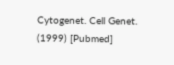Cytogenet. Cell Genet. (1999) [Pubmed]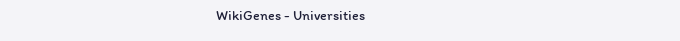WikiGenes - Universities